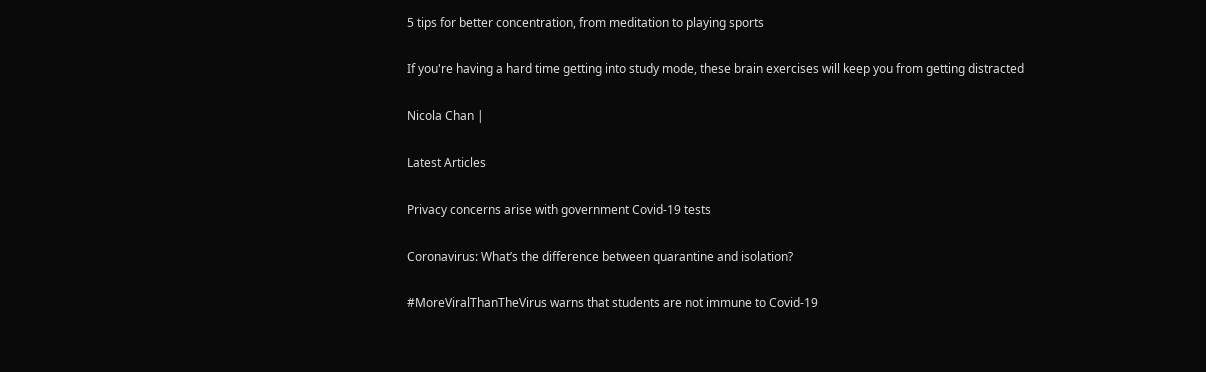5 tips for better concentration, from meditation to playing sports

If you're having a hard time getting into study mode, these brain exercises will keep you from getting distracted

Nicola Chan |

Latest Articles

Privacy concerns arise with government Covid-19 tests

Coronavirus: What’s the difference between quarantine and isolation?

#MoreViralThanTheVirus warns that students are not immune to Covid-19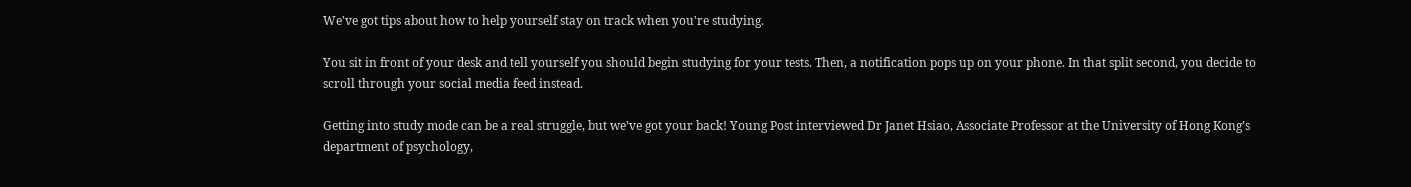We've got tips about how to help yourself stay on track when you're studying.

You sit in front of your desk and tell yourself you should begin studying for your tests. Then, a notification pops up on your phone. In that split second, you decide to scroll through your social media feed instead.

Getting into study mode can be a real struggle, but we’ve got your back! Young Post interviewed Dr Janet Hsiao, Associate Professor at the University of Hong Kong’s department of psychology,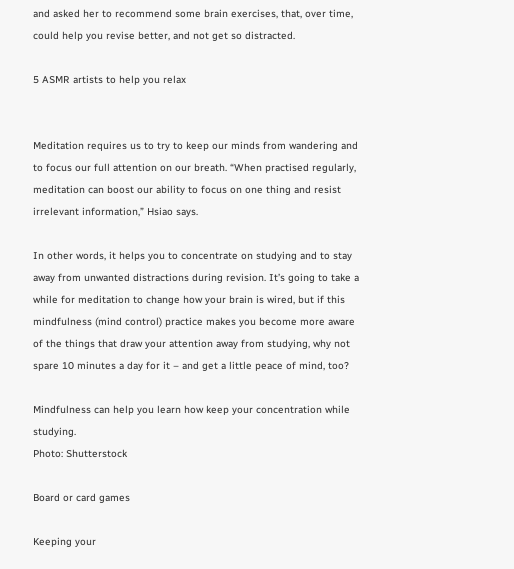and asked her to recommend some brain exercises, that, over time, could help you revise better, and not get so distracted.

5 ASMR artists to help you relax


Meditation requires us to try to keep our minds from wandering and to focus our full attention on our breath. “When practised regularly, meditation can boost our ability to focus on one thing and resist irrelevant information,” Hsiao says.

In other words, it helps you to concentrate on studying and to stay away from unwanted distractions during revision. It’s going to take a while for meditation to change how your brain is wired, but if this mindfulness (mind control) practice makes you become more aware of the things that draw your attention away from studying, why not spare 10 minutes a day for it – and get a little peace of mind, too?

Mindfulness can help you learn how keep your concentration while studying.
Photo: Shutterstock

Board or card games

Keeping your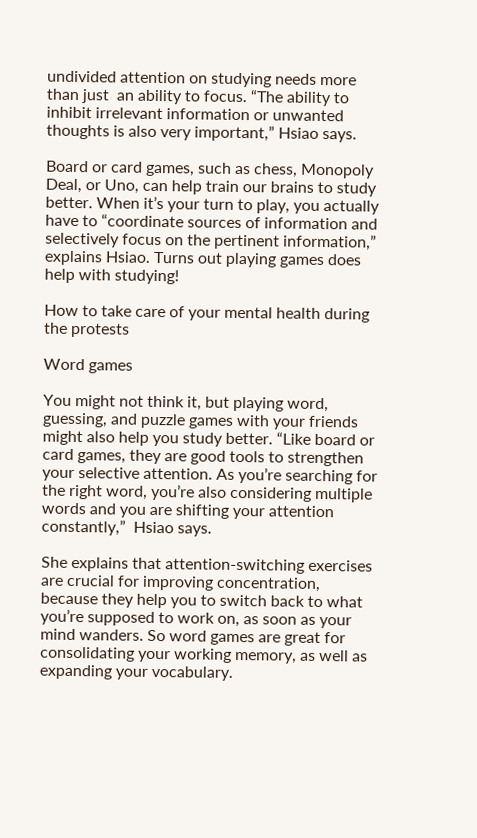undivided attention on studying needs more than just  an ability to focus. “The ability to inhibit irrelevant information or unwanted thoughts is also very important,” Hsiao says.

Board or card games, such as chess, Monopoly Deal, or Uno, can help train our brains to study better. When it’s your turn to play, you actually have to “coordinate sources of information and selectively focus on the pertinent information,” explains Hsiao. Turns out playing games does help with studying!

How to take care of your mental health during the protests

Word games

You might not think it, but playing word, guessing, and puzzle games with your friends might also help you study better. “Like board or card games, they are good tools to strengthen your selective attention. As you’re searching for the right word, you’re also considering multiple words and you are shifting your attention constantly,”  Hsiao says.

She explains that attention-switching exercises are crucial for improving concentration, because they help you to switch back to what you’re supposed to work on, as soon as your mind wanders. So word games are great for consolidating your working memory, as well as expanding your vocabulary.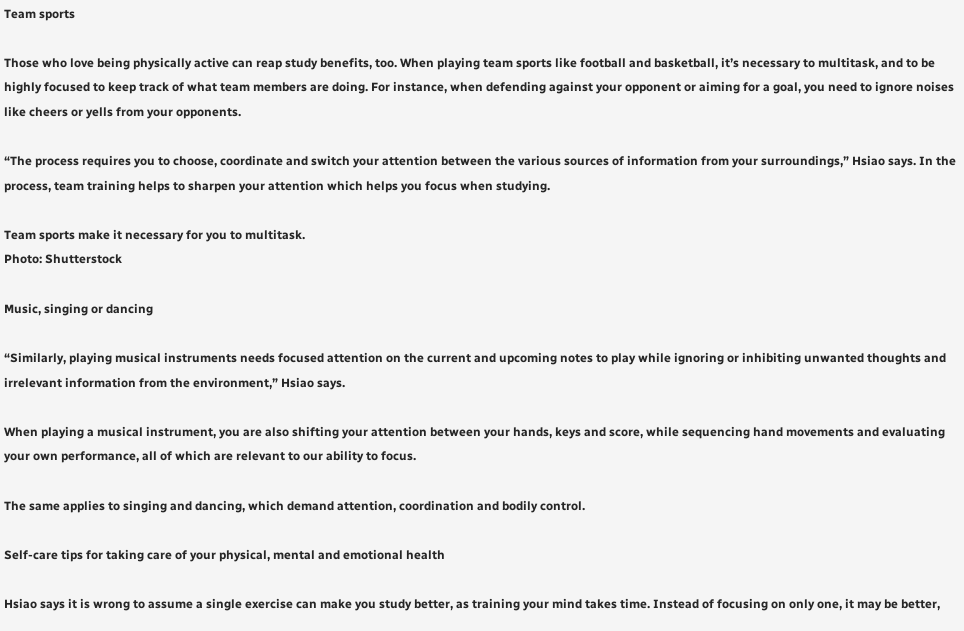Team sports

Those who love being physically active can reap study benefits, too. When playing team sports like football and basketball, it’s necessary to multitask, and to be highly focused to keep track of what team members are doing. For instance, when defending against your opponent or aiming for a goal, you need to ignore noises like cheers or yells from your opponents.

“The process requires you to choose, coordinate and switch your attention between the various sources of information from your surroundings,” Hsiao says. In the process, team training helps to sharpen your attention which helps you focus when studying.

Team sports make it necessary for you to multitask.
Photo: Shutterstock

Music, singing or dancing

“Similarly, playing musical instruments needs focused attention on the current and upcoming notes to play while ignoring or inhibiting unwanted thoughts and irrelevant information from the environment,” Hsiao says.

When playing a musical instrument, you are also shifting your attention between your hands, keys and score, while sequencing hand movements and evaluating your own performance, all of which are relevant to our ability to focus.

The same applies to singing and dancing, which demand attention, coordination and bodily control.

Self-care tips for taking care of your physical, mental and emotional health

Hsiao says it is wrong to assume a single exercise can make you study better, as training your mind takes time. Instead of focusing on only one, it may be better,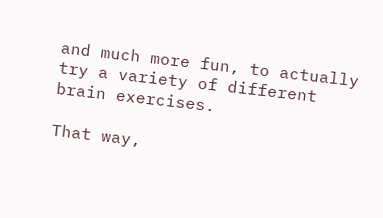and much more fun, to actually try a variety of different brain exercises.

That way,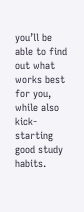you’ll be able to find out what works best for you, while also kick-starting good study habits.